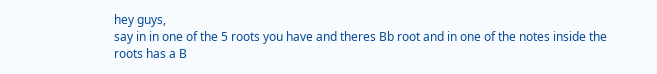hey guys,
say in in one of the 5 roots you have and theres Bb root and in one of the notes inside the roots has a B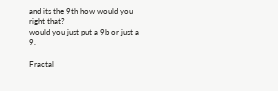and its the 9th how would you right that?
would you just put a 9b or just a 9.

Fractal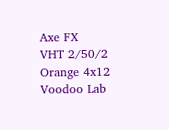Axe FX
VHT 2/50/2
Orange 4x12
Voodoo Lab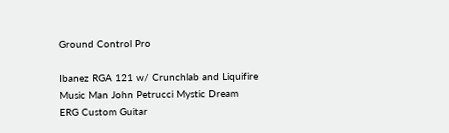Ground Control Pro

Ibanez RGA 121 w/ Crunchlab and Liquifire
Music Man John Petrucci Mystic Dream
ERG Custom Guitar